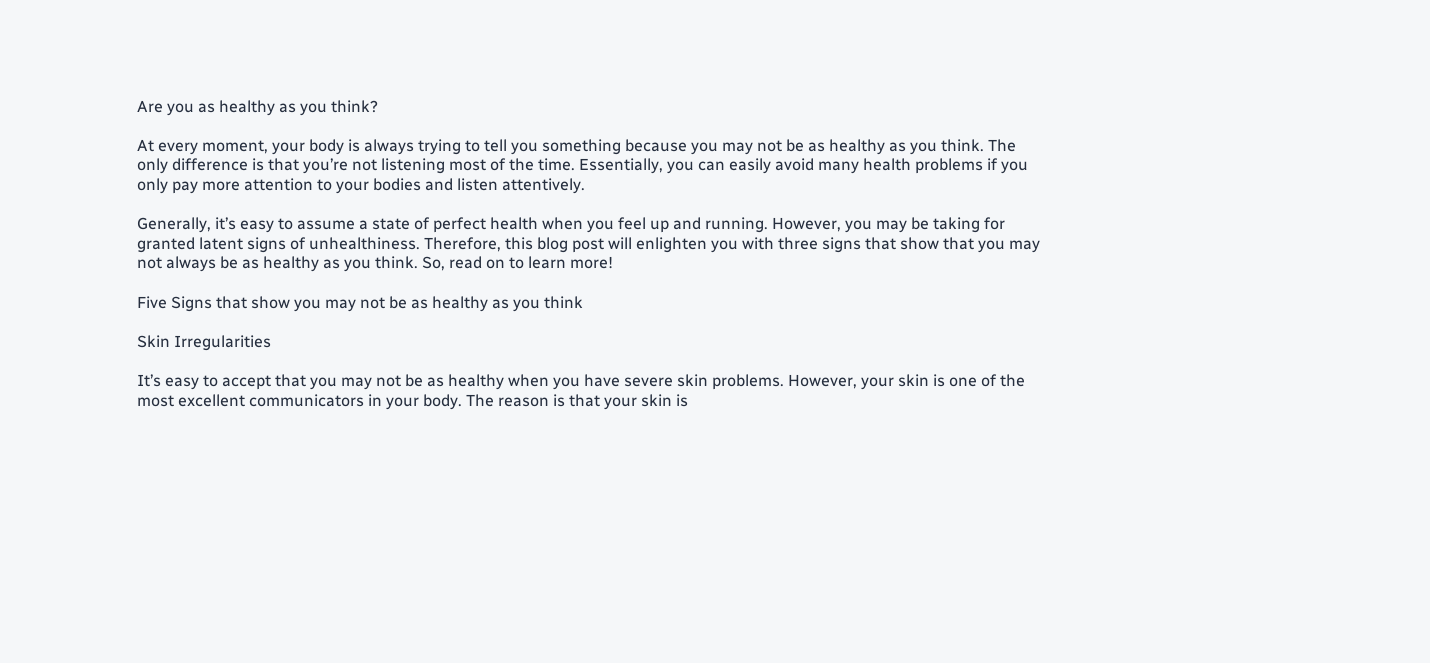Are you as healthy as you think?

At every moment, your body is always trying to tell you something because you may not be as healthy as you think. The only difference is that you’re not listening most of the time. Essentially, you can easily avoid many health problems if you only pay more attention to your bodies and listen attentively.

Generally, it’s easy to assume a state of perfect health when you feel up and running. However, you may be taking for granted latent signs of unhealthiness. Therefore, this blog post will enlighten you with three signs that show that you may not always be as healthy as you think. So, read on to learn more!

Five Signs that show you may not be as healthy as you think

Skin Irregularities

It’s easy to accept that you may not be as healthy when you have severe skin problems. However, your skin is one of the most excellent communicators in your body. The reason is that your skin is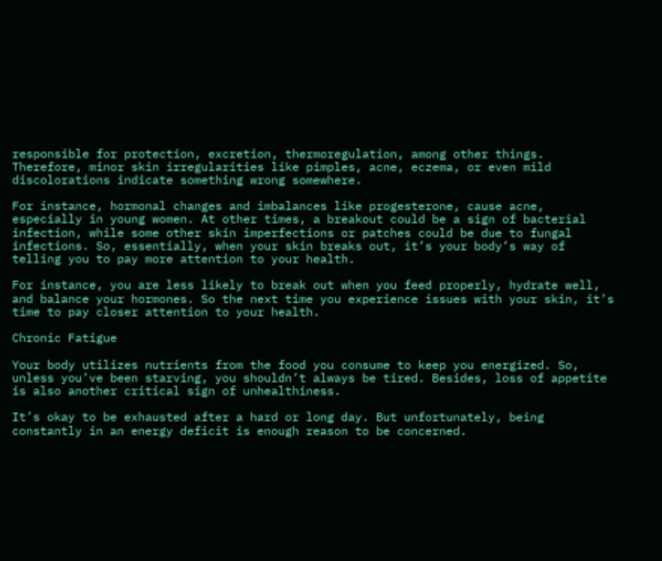responsible for protection, excretion, thermoregulation, among other things. Therefore, minor skin irregularities like pimples, acne, eczema, or even mild discolorations indicate something wrong somewhere.

For instance, hormonal changes and imbalances like progesterone, cause acne, especially in young women. At other times, a breakout could be a sign of bacterial infection, while some other skin imperfections or patches could be due to fungal infections. So, essentially, when your skin breaks out, it’s your body’s way of telling you to pay more attention to your health.

For instance, you are less likely to break out when you feed properly, hydrate well, and balance your hormones. So the next time you experience issues with your skin, it’s time to pay closer attention to your health.

Chronic Fatigue

Your body utilizes nutrients from the food you consume to keep you energized. So, unless you’ve been starving, you shouldn’t always be tired. Besides, loss of appetite is also another critical sign of unhealthiness.

It’s okay to be exhausted after a hard or long day. But unfortunately, being constantly in an energy deficit is enough reason to be concerned.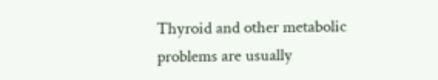Thyroid and other metabolic problems are usually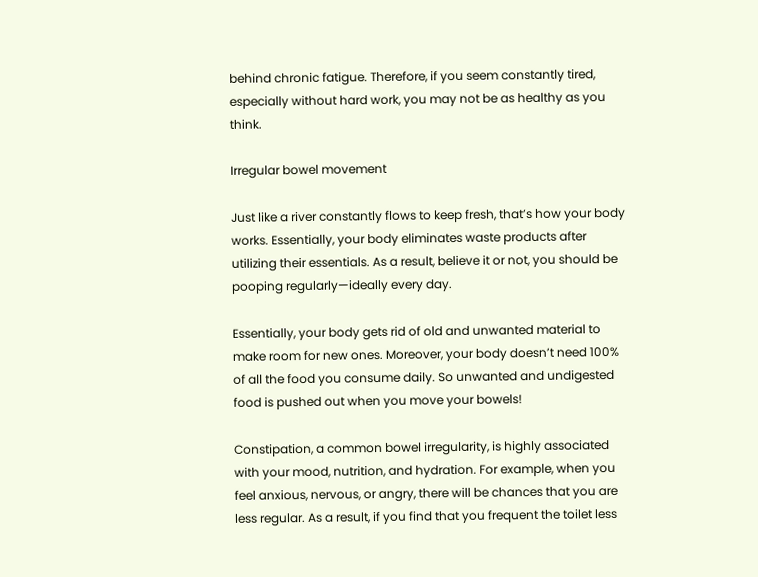behind chronic fatigue. Therefore, if you seem constantly tired, especially without hard work, you may not be as healthy as you think.

Irregular bowel movement

Just like a river constantly flows to keep fresh, that’s how your body works. Essentially, your body eliminates waste products after utilizing their essentials. As a result, believe it or not, you should be pooping regularly—ideally every day.

Essentially, your body gets rid of old and unwanted material to make room for new ones. Moreover, your body doesn’t need 100% of all the food you consume daily. So unwanted and undigested food is pushed out when you move your bowels!

Constipation, a common bowel irregularity, is highly associated with your mood, nutrition, and hydration. For example, when you feel anxious, nervous, or angry, there will be chances that you are less regular. As a result, if you find that you frequent the toilet less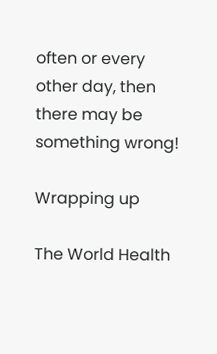often or every other day, then there may be something wrong!

Wrapping up

The World Health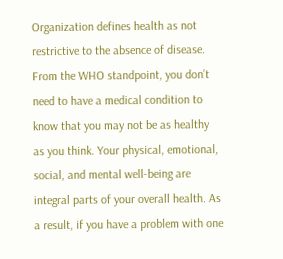Organization defines health as not restrictive to the absence of disease. From the WHO standpoint, you don’t need to have a medical condition to know that you may not be as healthy as you think. Your physical, emotional, social, and mental well-being are integral parts of your overall health. As a result, if you have a problem with one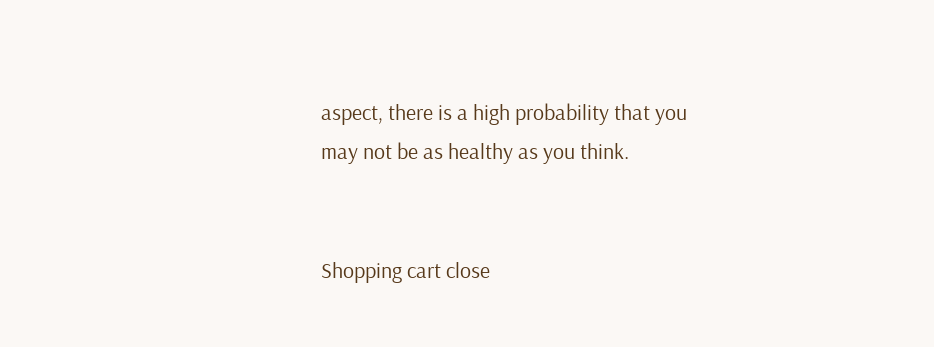aspect, there is a high probability that you may not be as healthy as you think.


Shopping cart close